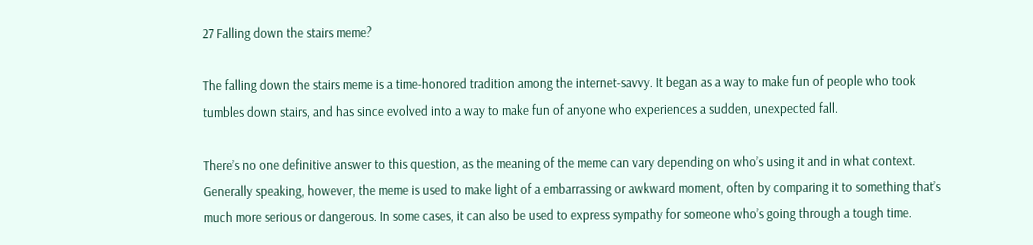27 Falling down the stairs meme?

The falling down the stairs meme is a time-honored tradition among the internet-savvy. It began as a way to make fun of people who took tumbles down stairs, and has since evolved into a way to make fun of anyone who experiences a sudden, unexpected fall.

There’s no one definitive answer to this question, as the meaning of the meme can vary depending on who’s using it and in what context. Generally speaking, however, the meme is used to make light of a embarrassing or awkward moment, often by comparing it to something that’s much more serious or dangerous. In some cases, it can also be used to express sympathy for someone who’s going through a tough time.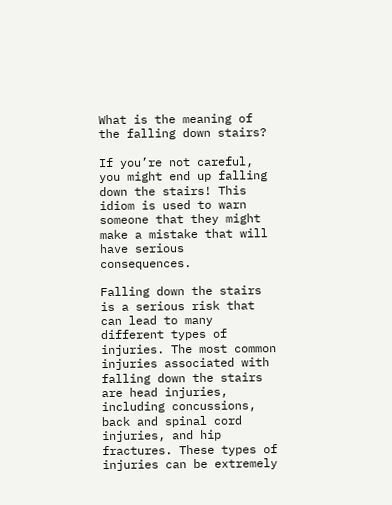What is the meaning of the falling down stairs?

If you’re not careful, you might end up falling down the stairs! This idiom is used to warn someone that they might make a mistake that will have serious consequences.

Falling down the stairs is a serious risk that can lead to many different types of injuries. The most common injuries associated with falling down the stairs are head injuries, including concussions, back and spinal cord injuries, and hip fractures. These types of injuries can be extremely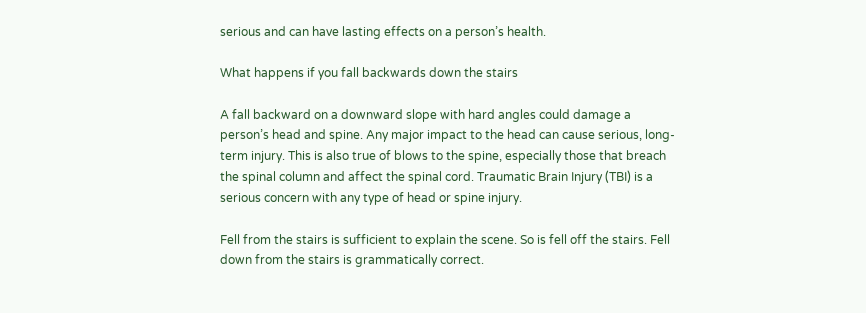serious and can have lasting effects on a person’s health.

What happens if you fall backwards down the stairs

A fall backward on a downward slope with hard angles could damage a person’s head and spine. Any major impact to the head can cause serious, long-term injury. This is also true of blows to the spine, especially those that breach the spinal column and affect the spinal cord. Traumatic Brain Injury (TBI) is a serious concern with any type of head or spine injury.

Fell from the stairs is sufficient to explain the scene. So is fell off the stairs. Fell down from the stairs is grammatically correct.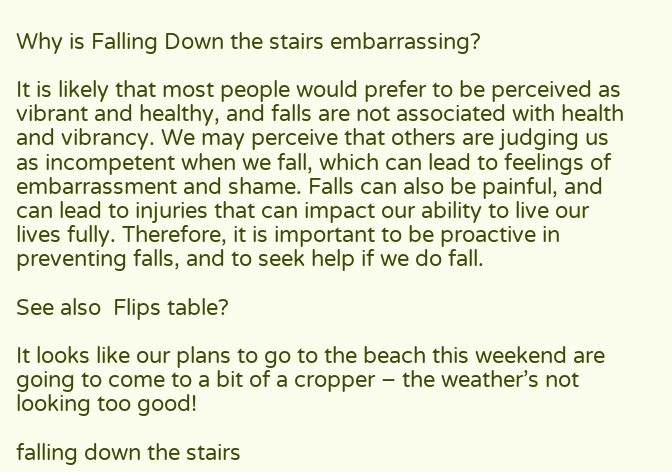Why is Falling Down the stairs embarrassing?

It is likely that most people would prefer to be perceived as vibrant and healthy, and falls are not associated with health and vibrancy. We may perceive that others are judging us as incompetent when we fall, which can lead to feelings of embarrassment and shame. Falls can also be painful, and can lead to injuries that can impact our ability to live our lives fully. Therefore, it is important to be proactive in preventing falls, and to seek help if we do fall.

See also  Flips table?

It looks like our plans to go to the beach this weekend are going to come to a bit of a cropper – the weather’s not looking too good!

falling down the stairs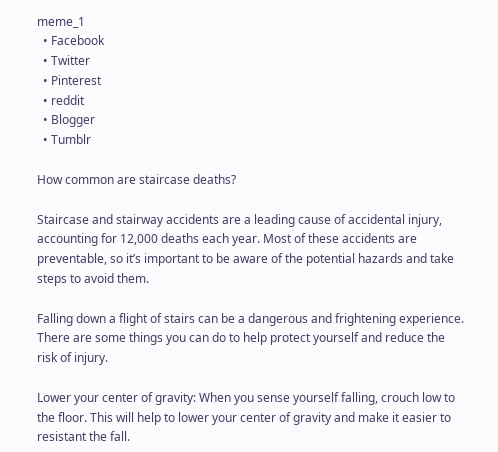meme_1
  • Facebook
  • Twitter
  • Pinterest
  • reddit
  • Blogger
  • Tumblr

How common are staircase deaths?

Staircase and stairway accidents are a leading cause of accidental injury, accounting for 12,000 deaths each year. Most of these accidents are preventable, so it’s important to be aware of the potential hazards and take steps to avoid them.

Falling down a flight of stairs can be a dangerous and frightening experience. There are some things you can do to help protect yourself and reduce the risk of injury.

Lower your center of gravity: When you sense yourself falling, crouch low to the floor. This will help to lower your center of gravity and make it easier to resistant the fall.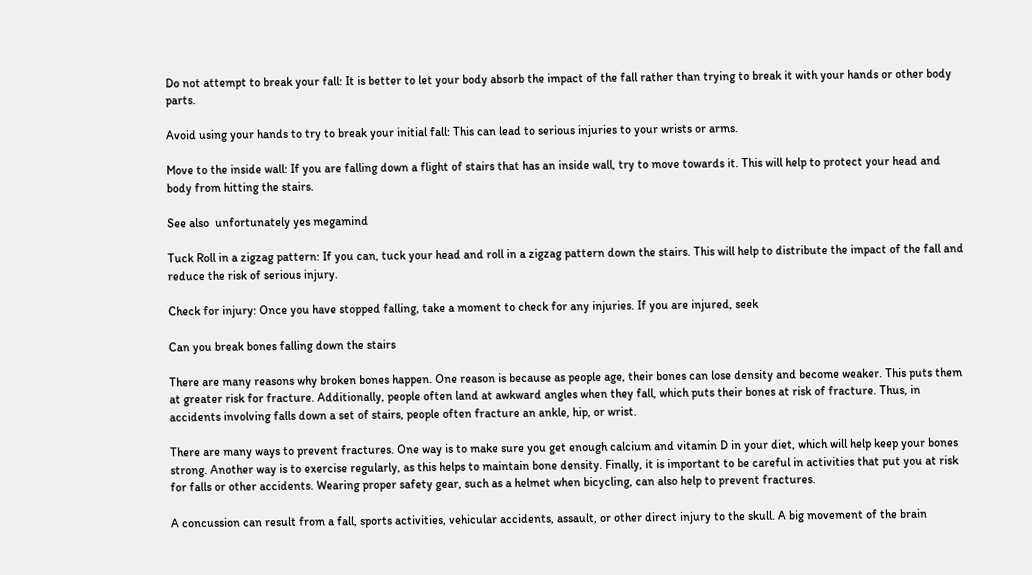Do not attempt to break your fall: It is better to let your body absorb the impact of the fall rather than trying to break it with your hands or other body parts.

Avoid using your hands to try to break your initial fall: This can lead to serious injuries to your wrists or arms.

Move to the inside wall: If you are falling down a flight of stairs that has an inside wall, try to move towards it. This will help to protect your head and body from hitting the stairs.

See also  unfortunately yes megamind

Tuck Roll in a zigzag pattern: If you can, tuck your head and roll in a zigzag pattern down the stairs. This will help to distribute the impact of the fall and reduce the risk of serious injury.

Check for injury: Once you have stopped falling, take a moment to check for any injuries. If you are injured, seek

Can you break bones falling down the stairs

There are many reasons why broken bones happen. One reason is because as people age, their bones can lose density and become weaker. This puts them at greater risk for fracture. Additionally, people often land at awkward angles when they fall, which puts their bones at risk of fracture. Thus, in accidents involving falls down a set of stairs, people often fracture an ankle, hip, or wrist.

There are many ways to prevent fractures. One way is to make sure you get enough calcium and vitamin D in your diet, which will help keep your bones strong. Another way is to exercise regularly, as this helps to maintain bone density. Finally, it is important to be careful in activities that put you at risk for falls or other accidents. Wearing proper safety gear, such as a helmet when bicycling, can also help to prevent fractures.

A concussion can result from a fall, sports activities, vehicular accidents, assault, or other direct injury to the skull. A big movement of the brain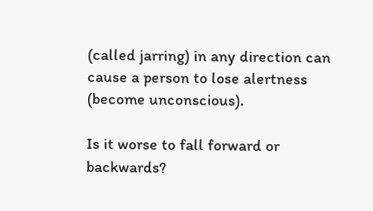(called jarring) in any direction can cause a person to lose alertness (become unconscious).

Is it worse to fall forward or backwards?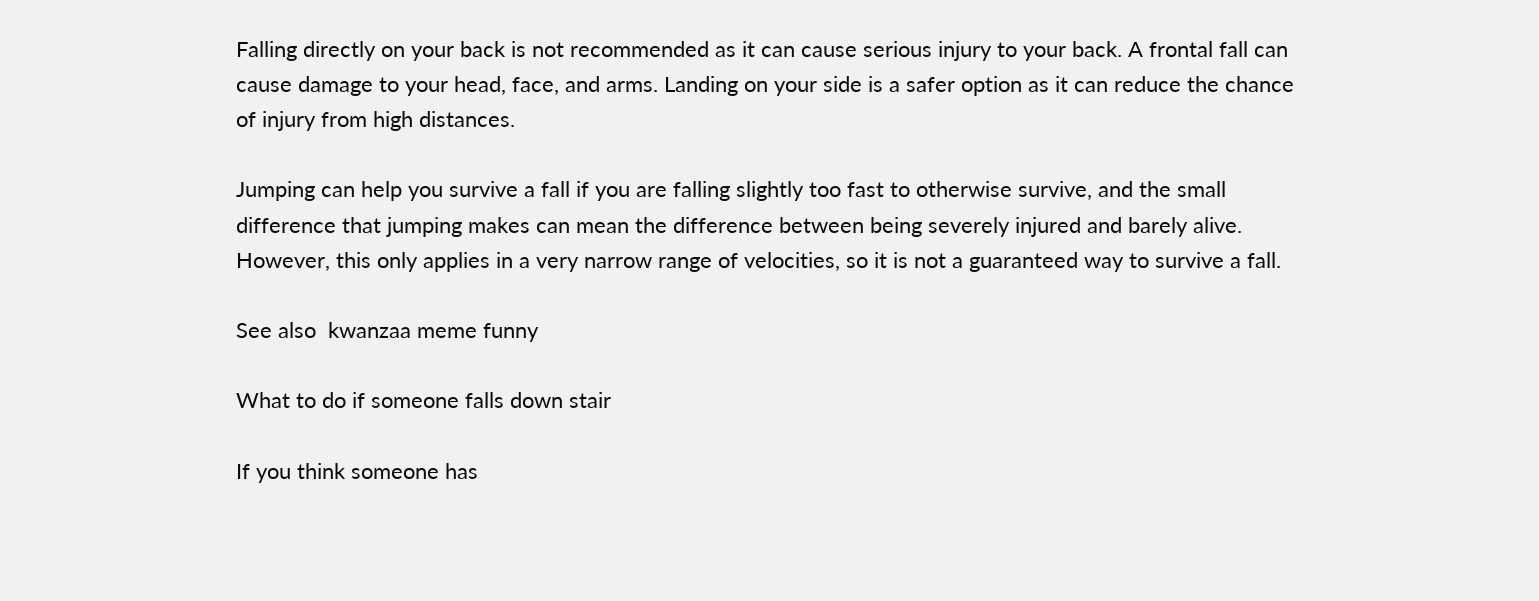Falling directly on your back is not recommended as it can cause serious injury to your back. A frontal fall can cause damage to your head, face, and arms. Landing on your side is a safer option as it can reduce the chance of injury from high distances.

Jumping can help you survive a fall if you are falling slightly too fast to otherwise survive, and the small difference that jumping makes can mean the difference between being severely injured and barely alive. However, this only applies in a very narrow range of velocities, so it is not a guaranteed way to survive a fall.

See also  kwanzaa meme funny

What to do if someone falls down stair

If you think someone has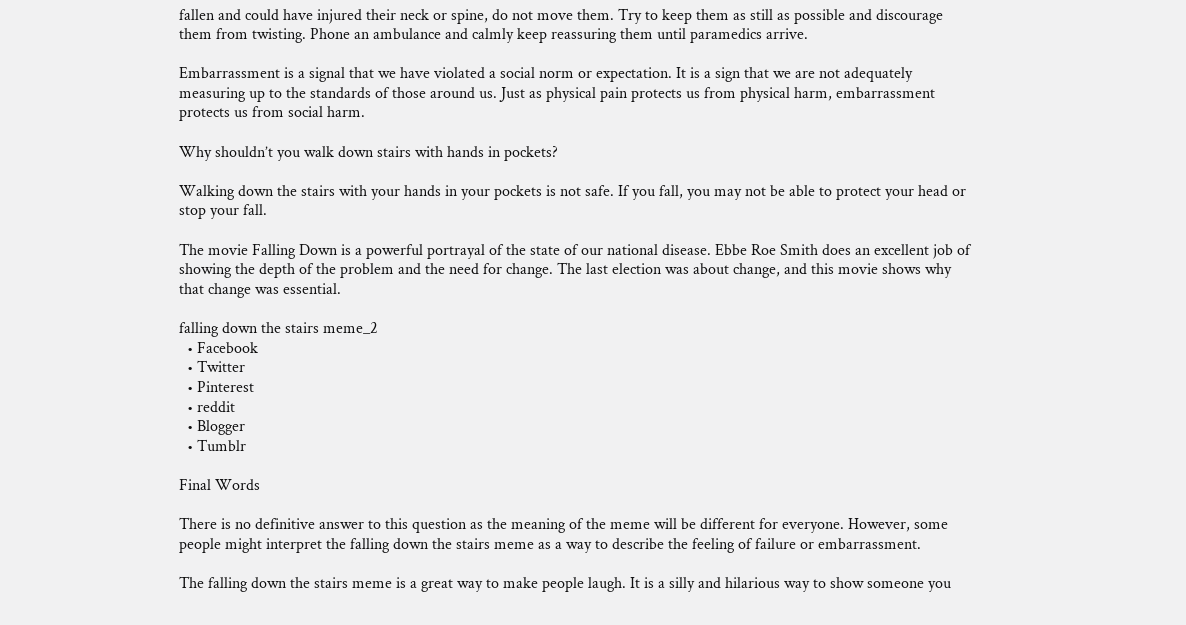fallen and could have injured their neck or spine, do not move them. Try to keep them as still as possible and discourage them from twisting. Phone an ambulance and calmly keep reassuring them until paramedics arrive.

Embarrassment is a signal that we have violated a social norm or expectation. It is a sign that we are not adequately measuring up to the standards of those around us. Just as physical pain protects us from physical harm, embarrassment protects us from social harm.

Why shouldn’t you walk down stairs with hands in pockets?

Walking down the stairs with your hands in your pockets is not safe. If you fall, you may not be able to protect your head or stop your fall.

The movie Falling Down is a powerful portrayal of the state of our national disease. Ebbe Roe Smith does an excellent job of showing the depth of the problem and the need for change. The last election was about change, and this movie shows why that change was essential.

falling down the stairs meme_2
  • Facebook
  • Twitter
  • Pinterest
  • reddit
  • Blogger
  • Tumblr

Final Words

There is no definitive answer to this question as the meaning of the meme will be different for everyone. However, some people might interpret the falling down the stairs meme as a way to describe the feeling of failure or embarrassment.

The falling down the stairs meme is a great way to make people laugh. It is a silly and hilarious way to show someone you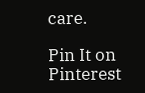care.

Pin It on Pinterest